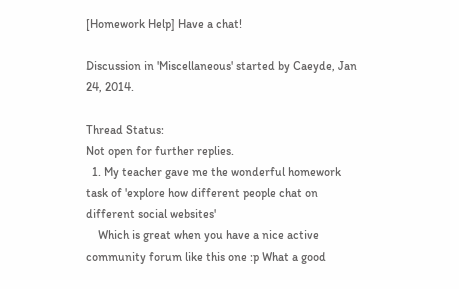[Homework Help] Have a chat!

Discussion in 'Miscellaneous' started by Caeyde, Jan 24, 2014.

Thread Status:
Not open for further replies.
  1. My teacher gave me the wonderful homework task of 'explore how different people chat on different social websites'
    Which is great when you have a nice active community forum like this one :p What a good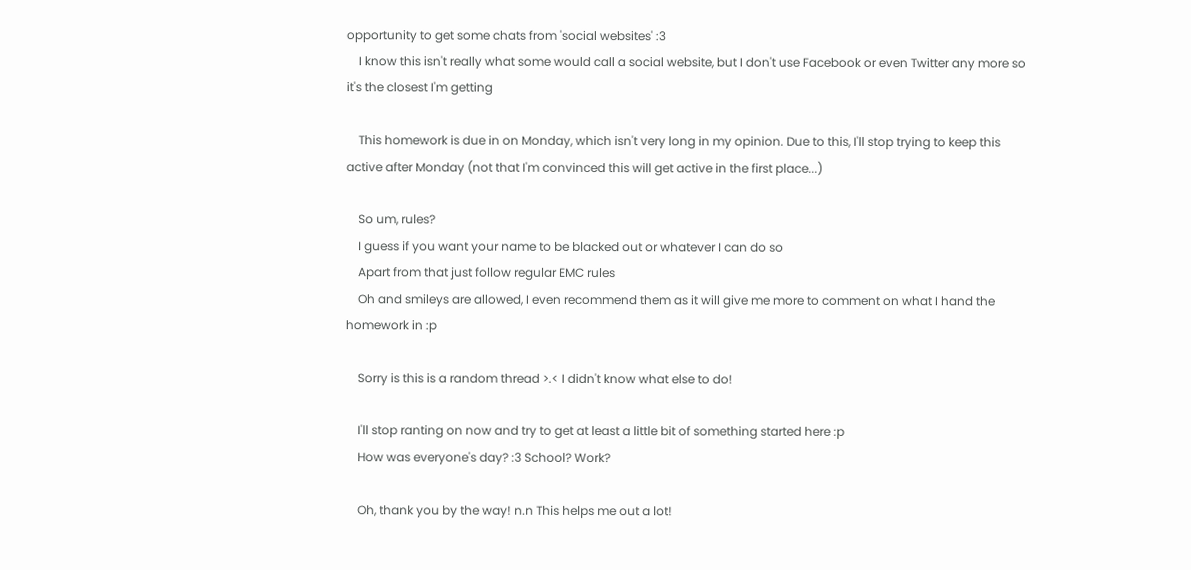opportunity to get some chats from 'social websites' :3
    I know this isn't really what some would call a social website, but I don't use Facebook or even Twitter any more so it's the closest I'm getting

    This homework is due in on Monday, which isn't very long in my opinion. Due to this, I'll stop trying to keep this active after Monday (not that I'm convinced this will get active in the first place...)

    So um, rules?
    I guess if you want your name to be blacked out or whatever I can do so
    Apart from that just follow regular EMC rules
    Oh and smileys are allowed, I even recommend them as it will give me more to comment on what I hand the homework in :p

    Sorry is this is a random thread >.< I didn't know what else to do!

    I'll stop ranting on now and try to get at least a little bit of something started here :p
    How was everyone's day? :3 School? Work?

    Oh, thank you by the way! n.n This helps me out a lot!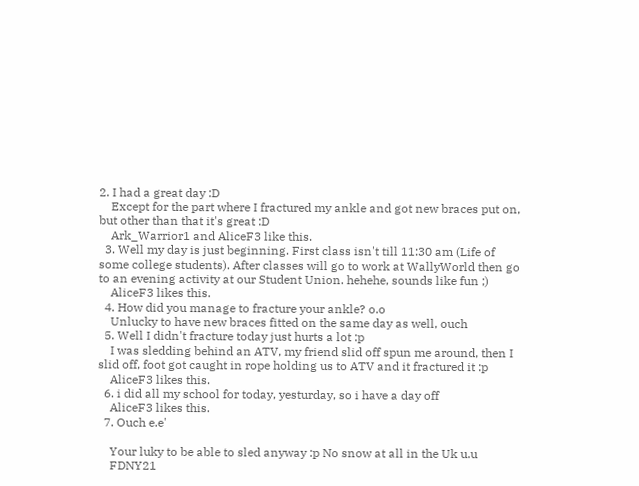2. I had a great day :D
    Except for the part where I fractured my ankle and got new braces put on, but other than that it's great :D
    Ark_Warrior1 and AliceF3 like this.
  3. Well my day is just beginning. First class isn't till 11:30 am (Life of some college students). After classes will go to work at WallyWorld then go to an evening activity at our Student Union. hehehe, sounds like fun ;)
    AliceF3 likes this.
  4. How did you manage to fracture your ankle? o.o
    Unlucky to have new braces fitted on the same day as well, ouch
  5. Well I didn't fracture today just hurts a lot :p
    I was sledding behind an ATV, my friend slid off spun me around, then I slid off, foot got caught in rope holding us to ATV and it fractured it :p
    AliceF3 likes this.
  6. i did all my school for today, yesturday, so i have a day off
    AliceF3 likes this.
  7. Ouch e.e'

    Your luky to be able to sled anyway :p No snow at all in the Uk u.u
    FDNY21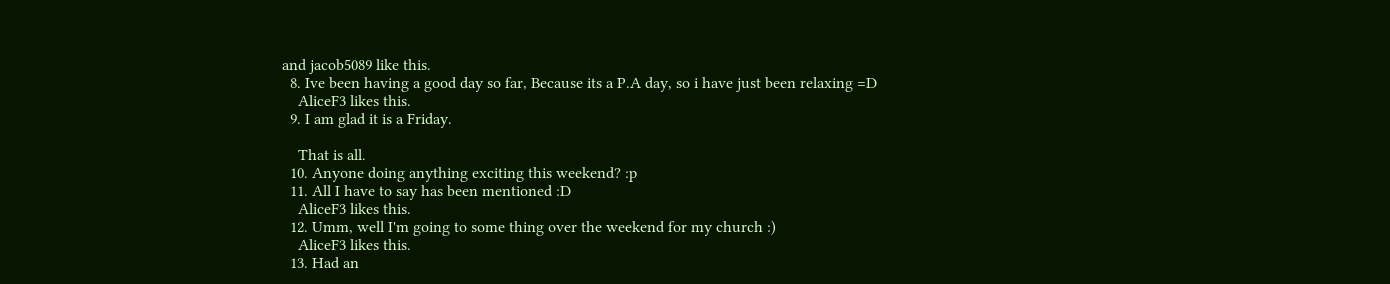and jacob5089 like this.
  8. Ive been having a good day so far, Because its a P.A day, so i have just been relaxing =D
    AliceF3 likes this.
  9. I am glad it is a Friday.

    That is all.
  10. Anyone doing anything exciting this weekend? :p
  11. All I have to say has been mentioned :D
    AliceF3 likes this.
  12. Umm, well I'm going to some thing over the weekend for my church :)
    AliceF3 likes this.
  13. Had an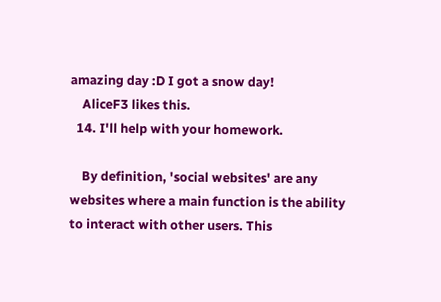amazing day :D I got a snow day!
    AliceF3 likes this.
  14. I'll help with your homework.

    By definition, 'social websites' are any websites where a main function is the ability to interact with other users. This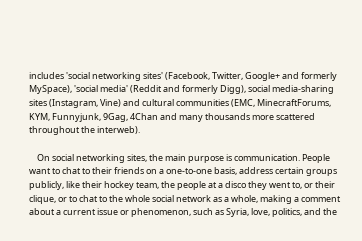includes 'social networking sites' (Facebook, Twitter, Google+ and formerly MySpace), 'social media' (Reddit and formerly Digg), social media-sharing sites (Instagram, Vine) and cultural communities (EMC, MinecraftForums, KYM, Funnyjunk, 9Gag, 4Chan and many thousands more scattered throughout the interweb).

    On social networking sites, the main purpose is communication. People want to chat to their friends on a one-to-one basis, address certain groups publicly, like their hockey team, the people at a disco they went to, or their clique, or to chat to the whole social network as a whole, making a comment about a current issue or phenomenon, such as Syria, love, politics, and the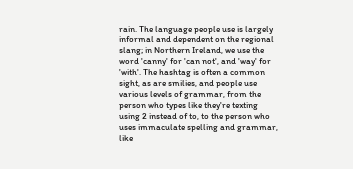rain. The language people use is largely informal and dependent on the regional slang; in Northern Ireland, we use the word 'canny' for 'can not', and 'way' for 'with'. The hashtag is often a common sight, as are smilies, and people use various levels of grammar, from the person who types like they're texting using 2 instead of to, to the person who uses immaculate spelling and grammar, like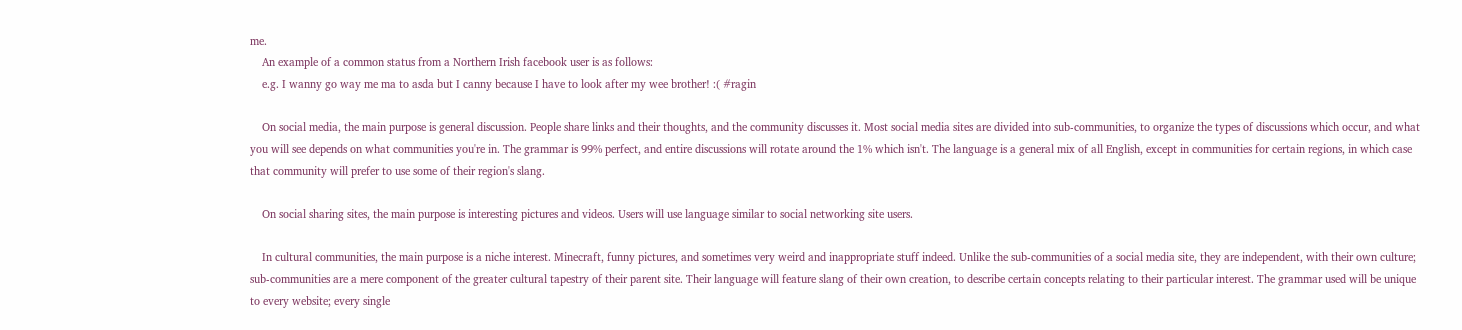me.
    An example of a common status from a Northern Irish facebook user is as follows:
    e.g. I wanny go way me ma to asda but I canny because I have to look after my wee brother! :( #ragin

    On social media, the main purpose is general discussion. People share links and their thoughts, and the community discusses it. Most social media sites are divided into sub-communities, to organize the types of discussions which occur, and what you will see depends on what communities you're in. The grammar is 99% perfect, and entire discussions will rotate around the 1% which isn't. The language is a general mix of all English, except in communities for certain regions, in which case that community will prefer to use some of their region's slang.

    On social sharing sites, the main purpose is interesting pictures and videos. Users will use language similar to social networking site users.

    In cultural communities, the main purpose is a niche interest. Minecraft, funny pictures, and sometimes very weird and inappropriate stuff indeed. Unlike the sub-communities of a social media site, they are independent, with their own culture; sub-communities are a mere component of the greater cultural tapestry of their parent site. Their language will feature slang of their own creation, to describe certain concepts relating to their particular interest. The grammar used will be unique to every website; every single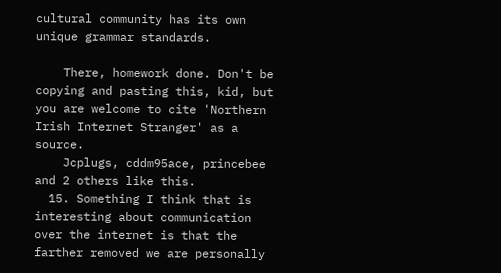cultural community has its own unique grammar standards.

    There, homework done. Don't be copying and pasting this, kid, but you are welcome to cite 'Northern Irish Internet Stranger' as a source.
    Jcplugs, cddm95ace, princebee and 2 others like this.
  15. Something I think that is interesting about communication over the internet is that the farther removed we are personally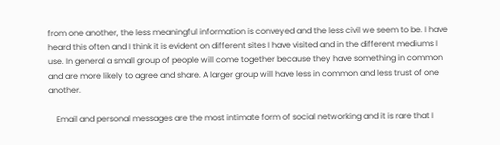from one another, the less meaningful information is conveyed and the less civil we seem to be. I have heard this often and I think it is evident on different sites I have visited and in the different mediums I use. In general a small group of people will come together because they have something in common and are more likely to agree and share. A larger group will have less in common and less trust of one another.

    Email and personal messages are the most intimate form of social networking and it is rare that I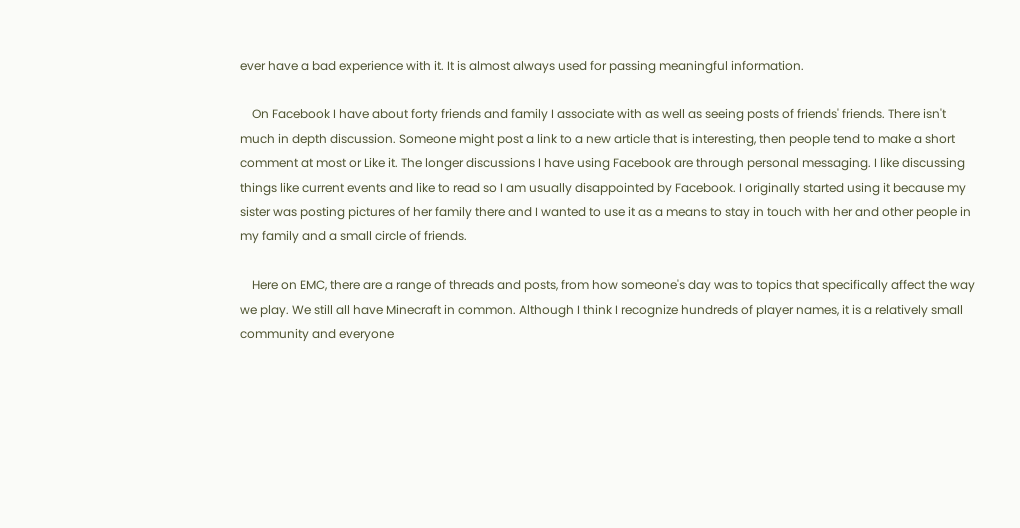ever have a bad experience with it. It is almost always used for passing meaningful information.

    On Facebook I have about forty friends and family I associate with as well as seeing posts of friends' friends. There isn't much in depth discussion. Someone might post a link to a new article that is interesting, then people tend to make a short comment at most or Like it. The longer discussions I have using Facebook are through personal messaging. I like discussing things like current events and like to read so I am usually disappointed by Facebook. I originally started using it because my sister was posting pictures of her family there and I wanted to use it as a means to stay in touch with her and other people in my family and a small circle of friends.

    Here on EMC, there are a range of threads and posts, from how someone's day was to topics that specifically affect the way we play. We still all have Minecraft in common. Although I think I recognize hundreds of player names, it is a relatively small community and everyone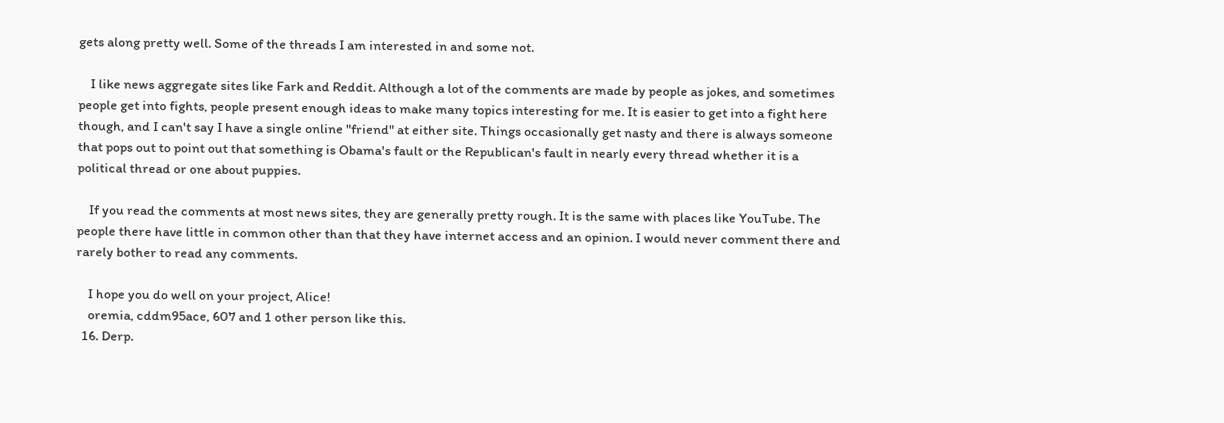gets along pretty well. Some of the threads I am interested in and some not.

    I like news aggregate sites like Fark and Reddit. Although a lot of the comments are made by people as jokes, and sometimes people get into fights, people present enough ideas to make many topics interesting for me. It is easier to get into a fight here though, and I can't say I have a single online "friend" at either site. Things occasionally get nasty and there is always someone that pops out to point out that something is Obama's fault or the Republican's fault in nearly every thread whether it is a political thread or one about puppies.

    If you read the comments at most news sites, they are generally pretty rough. It is the same with places like YouTube. The people there have little in common other than that they have internet access and an opinion. I would never comment there and rarely bother to read any comments.

    I hope you do well on your project, Alice!
    oremia, cddm95ace, 607 and 1 other person like this.
  16. Derp.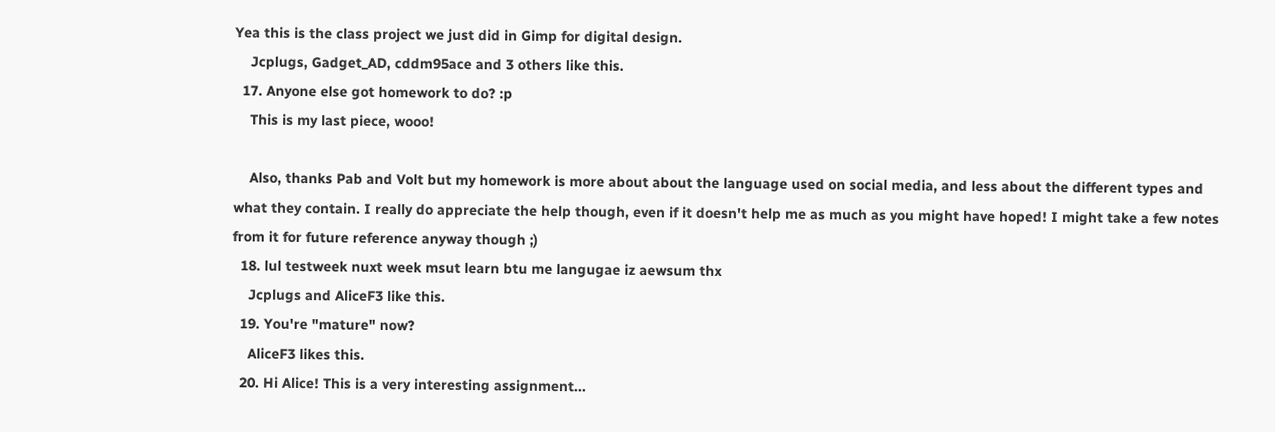Yea this is the class project we just did in Gimp for digital design.
    Jcplugs, Gadget_AD, cddm95ace and 3 others like this.
  17. Anyone else got homework to do? :p
    This is my last piece, wooo!

    Also, thanks Pab and Volt but my homework is more about about the language used on social media, and less about the different types and what they contain. I really do appreciate the help though, even if it doesn't help me as much as you might have hoped! I might take a few notes from it for future reference anyway though ;)
  18. lul testweek nuxt week msut learn btu me langugae iz aewsum thx
    Jcplugs and AliceF3 like this.
  19. You're "mature" now?
    AliceF3 likes this.
  20. Hi Alice! This is a very interesting assignment...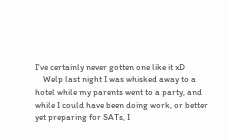I've certainly never gotten one like it xD
    Welp last night I was whisked away to a hotel while my parents went to a party, and while I could have been doing work, or better yet preparing for SATs, I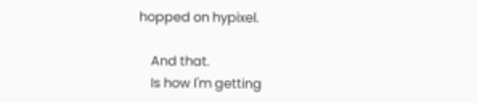hopped on hypixel.

    And that.
    Is how I'm getting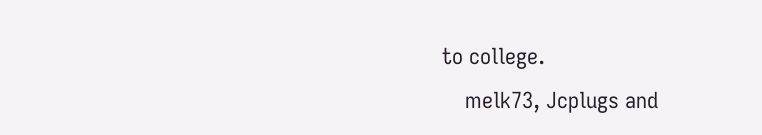to college.
    melk73, Jcplugs and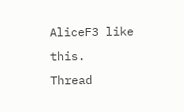AliceF3 like this.
Thread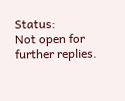Status:
Not open for further replies.